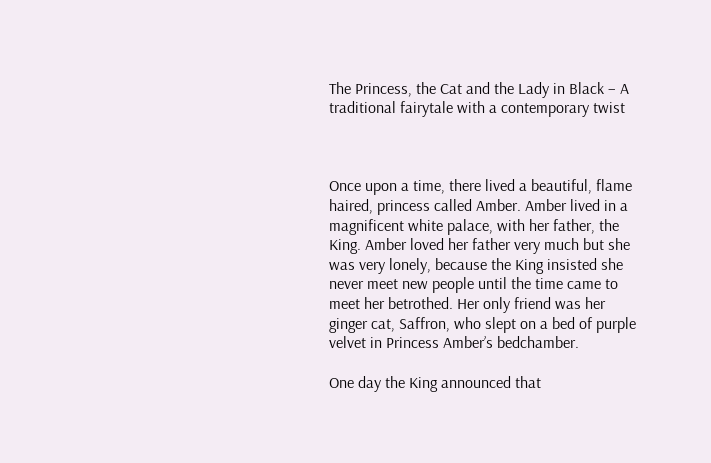The Princess, the Cat and the Lady in Black – A traditional fairytale with a contemporary twist



Once upon a time, there lived a beautiful, flame haired, princess called Amber. Amber lived in a magnificent white palace, with her father, the King. Amber loved her father very much but she was very lonely, because the King insisted she never meet new people until the time came to meet her betrothed. Her only friend was her ginger cat, Saffron, who slept on a bed of purple velvet in Princess Amber’s bedchamber.

One day the King announced that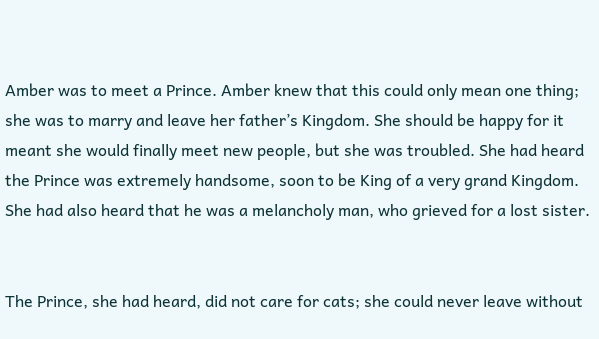Amber was to meet a Prince. Amber knew that this could only mean one thing; she was to marry and leave her father’s Kingdom. She should be happy for it meant she would finally meet new people, but she was troubled. She had heard the Prince was extremely handsome, soon to be King of a very grand Kingdom. She had also heard that he was a melancholy man, who grieved for a lost sister.


The Prince, she had heard, did not care for cats; she could never leave without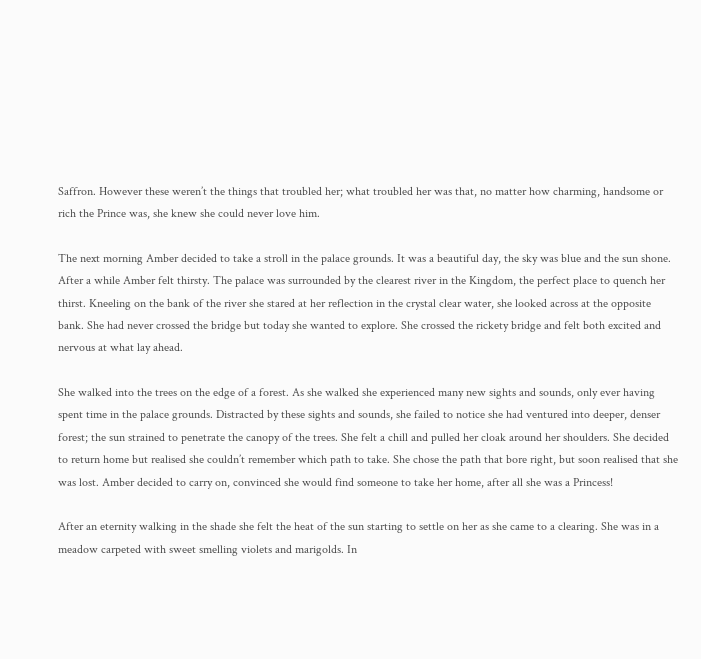Saffron. However these weren’t the things that troubled her; what troubled her was that, no matter how charming, handsome or rich the Prince was, she knew she could never love him.

The next morning Amber decided to take a stroll in the palace grounds. It was a beautiful day, the sky was blue and the sun shone. After a while Amber felt thirsty. The palace was surrounded by the clearest river in the Kingdom, the perfect place to quench her thirst. Kneeling on the bank of the river she stared at her reflection in the crystal clear water, she looked across at the opposite bank. She had never crossed the bridge but today she wanted to explore. She crossed the rickety bridge and felt both excited and nervous at what lay ahead.

She walked into the trees on the edge of a forest. As she walked she experienced many new sights and sounds, only ever having spent time in the palace grounds. Distracted by these sights and sounds, she failed to notice she had ventured into deeper, denser forest; the sun strained to penetrate the canopy of the trees. She felt a chill and pulled her cloak around her shoulders. She decided to return home but realised she couldn’t remember which path to take. She chose the path that bore right, but soon realised that she was lost. Amber decided to carry on, convinced she would find someone to take her home, after all she was a Princess!

After an eternity walking in the shade she felt the heat of the sun starting to settle on her as she came to a clearing. She was in a meadow carpeted with sweet smelling violets and marigolds. In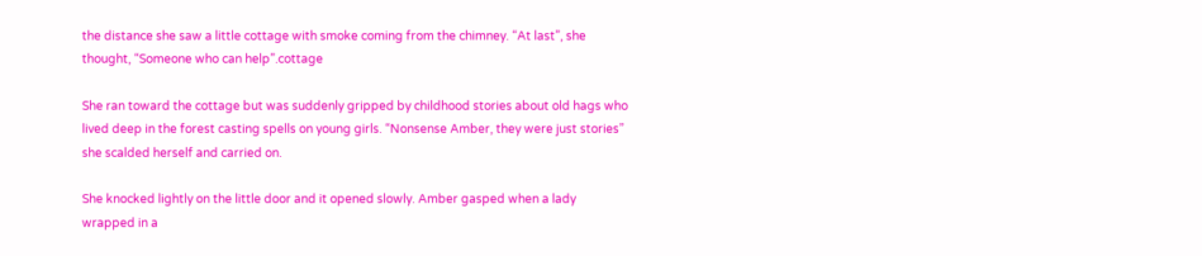the distance she saw a little cottage with smoke coming from the chimney. “At last”, she thought, “Someone who can help”.cottage

She ran toward the cottage but was suddenly gripped by childhood stories about old hags who lived deep in the forest casting spells on young girls. “Nonsense Amber, they were just stories” she scalded herself and carried on.

She knocked lightly on the little door and it opened slowly. Amber gasped when a lady wrapped in a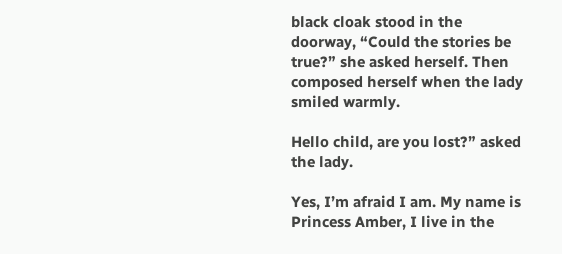black cloak stood in the doorway, “Could the stories be true?” she asked herself. Then composed herself when the lady smiled warmly.

Hello child, are you lost?” asked the lady.

Yes, I’m afraid I am. My name is Princess Amber, I live in the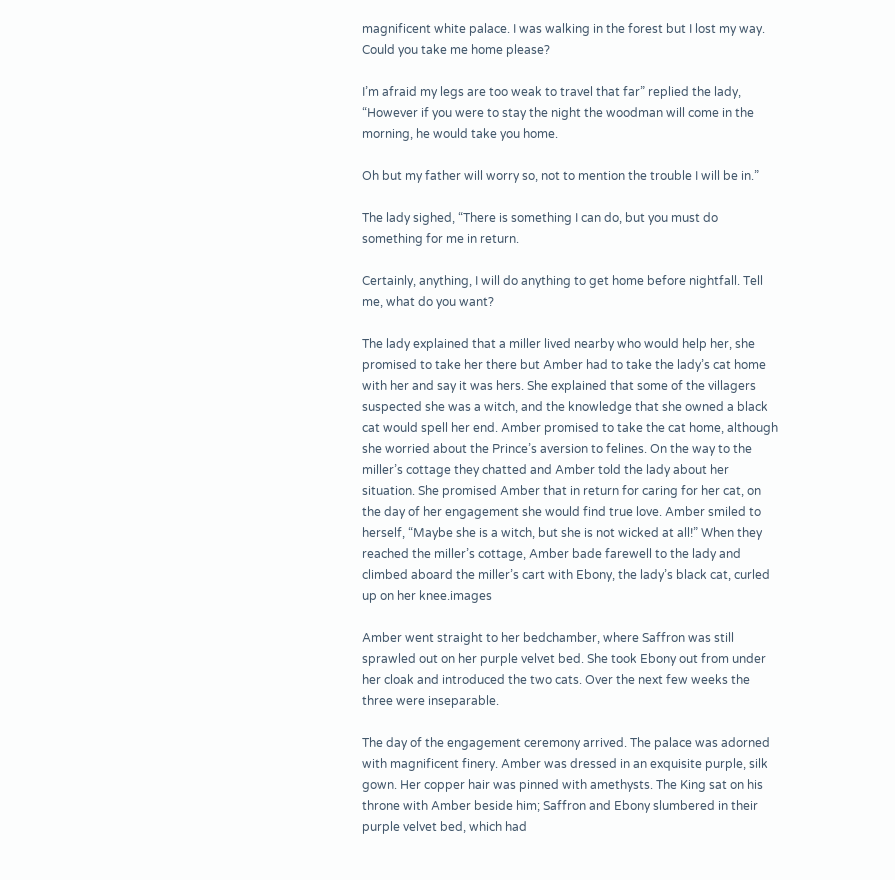magnificent white palace. I was walking in the forest but I lost my way. Could you take me home please?

I’m afraid my legs are too weak to travel that far” replied the lady, “However if you were to stay the night the woodman will come in the morning, he would take you home.

Oh but my father will worry so, not to mention the trouble I will be in.”

The lady sighed, “There is something I can do, but you must do something for me in return.

Certainly, anything, I will do anything to get home before nightfall. Tell me, what do you want?

The lady explained that a miller lived nearby who would help her, she promised to take her there but Amber had to take the lady’s cat home with her and say it was hers. She explained that some of the villagers suspected she was a witch, and the knowledge that she owned a black cat would spell her end. Amber promised to take the cat home, although she worried about the Prince’s aversion to felines. On the way to the miller’s cottage they chatted and Amber told the lady about her situation. She promised Amber that in return for caring for her cat, on the day of her engagement she would find true love. Amber smiled to herself, “Maybe she is a witch, but she is not wicked at all!” When they reached the miller’s cottage, Amber bade farewell to the lady and climbed aboard the miller’s cart with Ebony, the lady’s black cat, curled up on her knee.images

Amber went straight to her bedchamber, where Saffron was still sprawled out on her purple velvet bed. She took Ebony out from under her cloak and introduced the two cats. Over the next few weeks the three were inseparable.

The day of the engagement ceremony arrived. The palace was adorned with magnificent finery. Amber was dressed in an exquisite purple, silk gown. Her copper hair was pinned with amethysts. The King sat on his throne with Amber beside him; Saffron and Ebony slumbered in their purple velvet bed, which had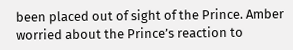been placed out of sight of the Prince. Amber worried about the Prince’s reaction to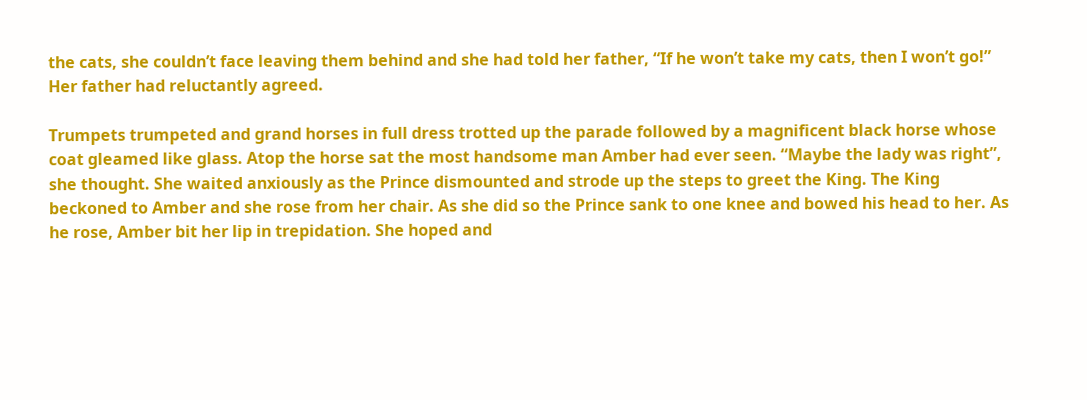the cats, she couldn’t face leaving them behind and she had told her father, “If he won’t take my cats, then I won’t go!” Her father had reluctantly agreed.

Trumpets trumpeted and grand horses in full dress trotted up the parade followed by a magnificent black horse whose coat gleamed like glass. Atop the horse sat the most handsome man Amber had ever seen. “Maybe the lady was right”, she thought. She waited anxiously as the Prince dismounted and strode up the steps to greet the King. The King beckoned to Amber and she rose from her chair. As she did so the Prince sank to one knee and bowed his head to her. As he rose, Amber bit her lip in trepidation. She hoped and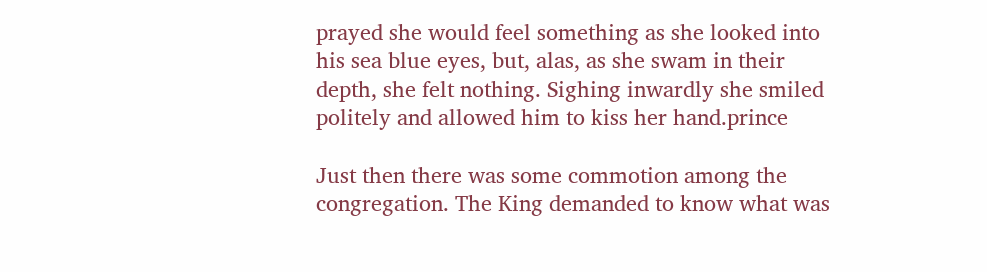prayed she would feel something as she looked into his sea blue eyes, but, alas, as she swam in their depth, she felt nothing. Sighing inwardly she smiled politely and allowed him to kiss her hand.prince

Just then there was some commotion among the congregation. The King demanded to know what was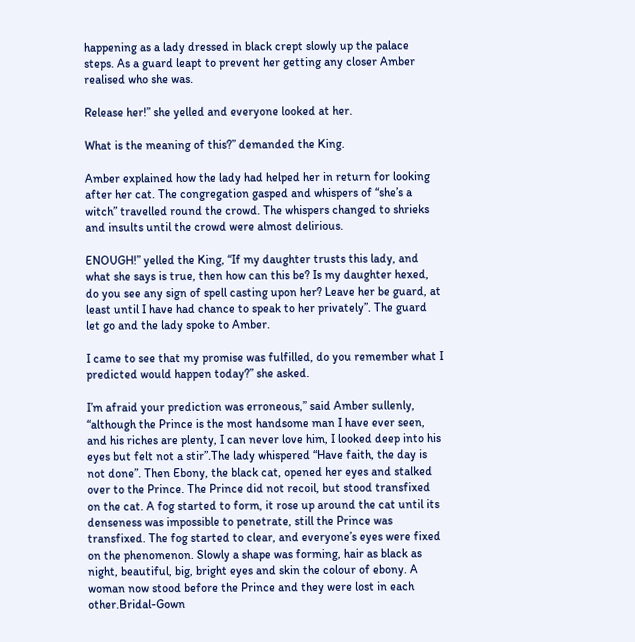happening as a lady dressed in black crept slowly up the palace steps. As a guard leapt to prevent her getting any closer Amber realised who she was.

Release her!” she yelled and everyone looked at her.

What is the meaning of this?” demanded the King.

Amber explained how the lady had helped her in return for looking after her cat. The congregation gasped and whispers of “she’s a witch” travelled round the crowd. The whispers changed to shrieks and insults until the crowd were almost delirious.

ENOUGH!” yelled the King, “If my daughter trusts this lady, and what she says is true, then how can this be? Is my daughter hexed, do you see any sign of spell casting upon her? Leave her be guard, at least until I have had chance to speak to her privately”. The guard let go and the lady spoke to Amber.

I came to see that my promise was fulfilled, do you remember what I predicted would happen today?” she asked.

I’m afraid your prediction was erroneous,” said Amber sullenly, “although the Prince is the most handsome man I have ever seen, and his riches are plenty, I can never love him, I looked deep into his eyes but felt not a stir”.The lady whispered “Have faith, the day is not done”. Then Ebony, the black cat, opened her eyes and stalked over to the Prince. The Prince did not recoil, but stood transfixed on the cat. A fog started to form, it rose up around the cat until its denseness was impossible to penetrate, still the Prince was transfixed. The fog started to clear, and everyone’s eyes were fixed on the phenomenon. Slowly a shape was forming, hair as black as night, beautiful, big, bright eyes and skin the colour of ebony. A woman now stood before the Prince and they were lost in each other.Bridal-Gown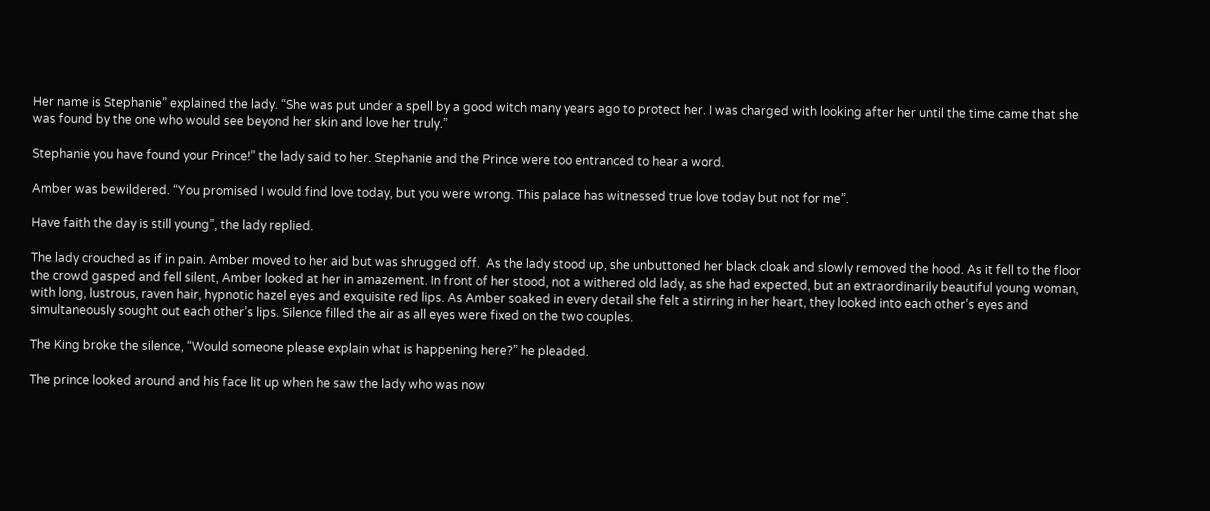Her name is Stephanie” explained the lady. “She was put under a spell by a good witch many years ago to protect her. I was charged with looking after her until the time came that she was found by the one who would see beyond her skin and love her truly.”

Stephanie you have found your Prince!” the lady said to her. Stephanie and the Prince were too entranced to hear a word.

Amber was bewildered. “You promised I would find love today, but you were wrong. This palace has witnessed true love today but not for me”.

Have faith the day is still young”, the lady replied.

The lady crouched as if in pain. Amber moved to her aid but was shrugged off.  As the lady stood up, she unbuttoned her black cloak and slowly removed the hood. As it fell to the floor the crowd gasped and fell silent, Amber looked at her in amazement. In front of her stood, not a withered old lady, as she had expected, but an extraordinarily beautiful young woman, with long, lustrous, raven hair, hypnotic hazel eyes and exquisite red lips. As Amber soaked in every detail she felt a stirring in her heart, they looked into each other’s eyes and simultaneously sought out each other’s lips. Silence filled the air as all eyes were fixed on the two couples.

The King broke the silence, “Would someone please explain what is happening here?” he pleaded.

The prince looked around and his face lit up when he saw the lady who was now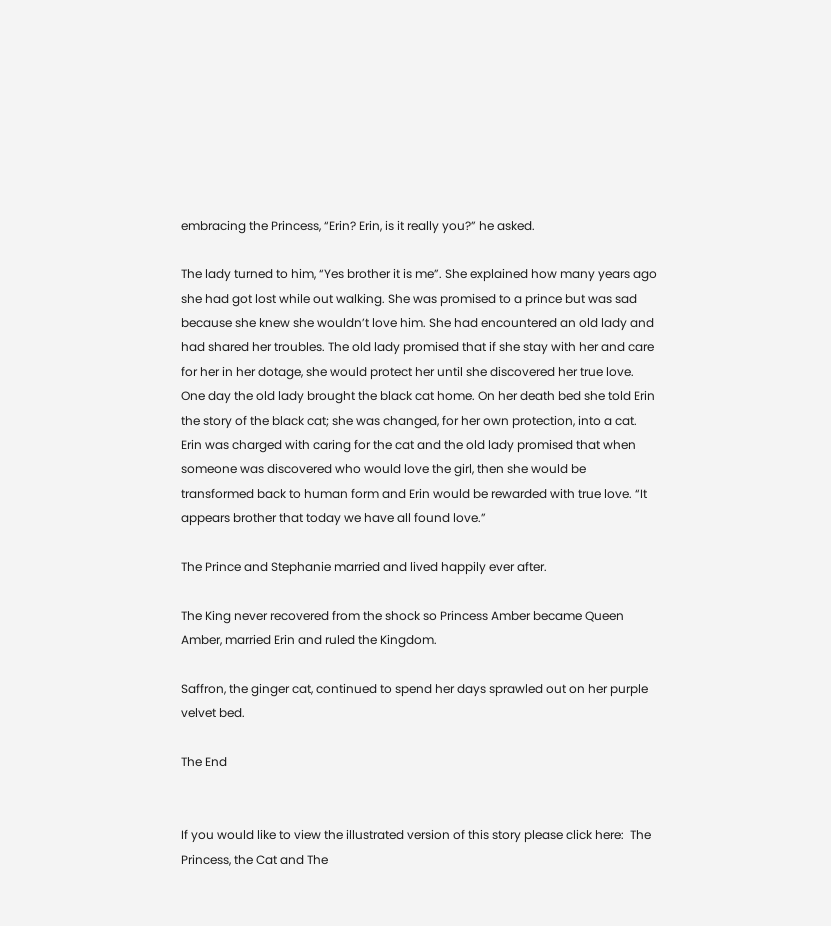embracing the Princess, “Erin? Erin, is it really you?” he asked.

The lady turned to him, “Yes brother it is me”. She explained how many years ago she had got lost while out walking. She was promised to a prince but was sad because she knew she wouldn’t love him. She had encountered an old lady and had shared her troubles. The old lady promised that if she stay with her and care for her in her dotage, she would protect her until she discovered her true love. One day the old lady brought the black cat home. On her death bed she told Erin the story of the black cat; she was changed, for her own protection, into a cat. Erin was charged with caring for the cat and the old lady promised that when someone was discovered who would love the girl, then she would be transformed back to human form and Erin would be rewarded with true love. “It appears brother that today we have all found love.”

The Prince and Stephanie married and lived happily ever after.

The King never recovered from the shock so Princess Amber became Queen Amber, married Erin and ruled the Kingdom.

Saffron, the ginger cat, continued to spend her days sprawled out on her purple velvet bed.

The End


If you would like to view the illustrated version of this story please click here:  The Princess, the Cat and The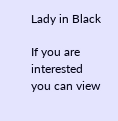Lady in Black

If you are interested you can view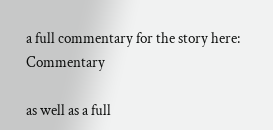a full commentary for the story here: Commentary

as well as a full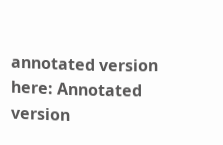annotated version here: Annotated version